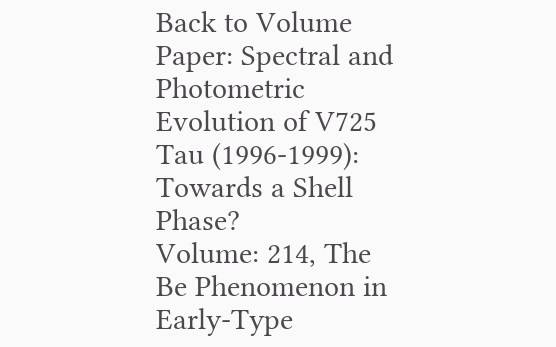Back to Volume
Paper: Spectral and Photometric Evolution of V725 Tau (1996-1999): Towards a Shell Phase?
Volume: 214, The Be Phenomenon in Early-Type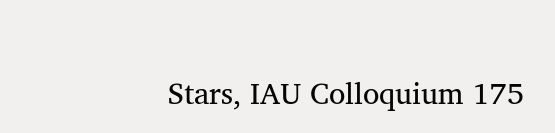Stars, IAU Colloquium 175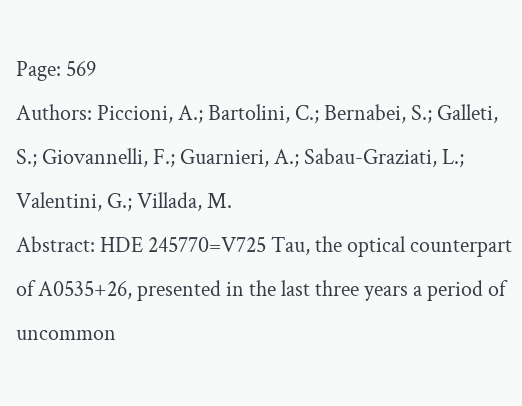Page: 569
Authors: Piccioni, A.; Bartolini, C.; Bernabei, S.; Galleti, S.; Giovannelli, F.; Guarnieri, A.; Sabau-Graziati, L.; Valentini, G.; Villada, M.
Abstract: HDE 245770=V725 Tau, the optical counterpart of A0535+26, presented in the last three years a period of uncommon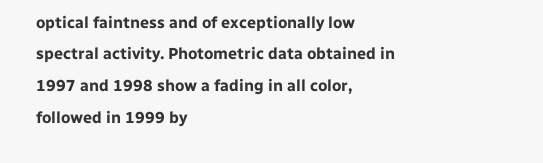optical faintness and of exceptionally low spectral activity. Photometric data obtained in 1997 and 1998 show a fading in all color, followed in 1999 by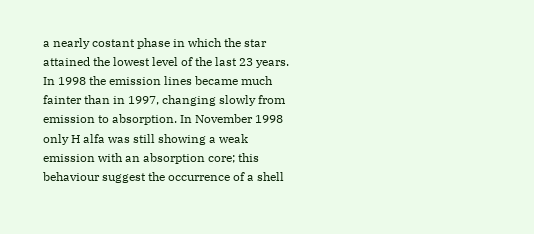a nearly costant phase in which the star attained the lowest level of the last 23 years. In 1998 the emission lines became much fainter than in 1997, changing slowly from emission to absorption. In November 1998 only H alfa was still showing a weak emission with an absorption core; this behaviour suggest the occurrence of a shell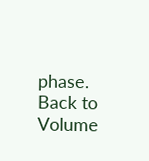phase.
Back to Volume